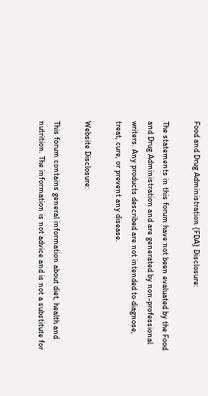Food and Drug Administration (FDA) Disclosure:

The statements in this forum have not been evaluated by the Food and Drug Administration and are generated by non-professional writers. Any products described are not intended to diagnose, treat, cure, or prevent any disease.

Website Disclosure:

This forum contains general information about diet, health and nutrition. The information is not advice and is not a substitute for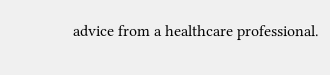advice from a healthcare professional.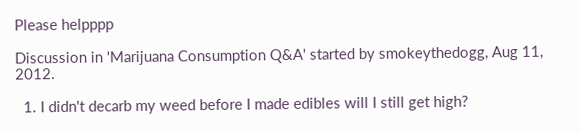Please helpppp

Discussion in 'Marijuana Consumption Q&A' started by smokeythedogg, Aug 11, 2012.

  1. I didn't decarb my weed before I made edibles will I still get high?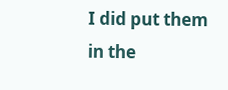I did put them in the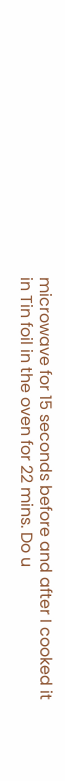microwave for 15 seconds before and after I cooked it in Tin foil in the oven for 22 mins. Do u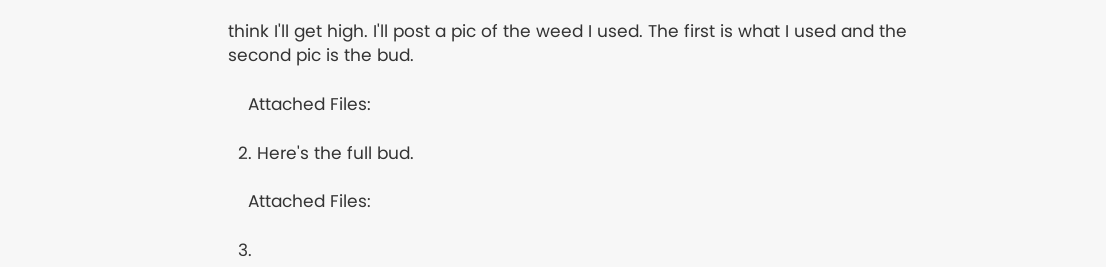think I'll get high. I'll post a pic of the weed I used. The first is what I used and the second pic is the bud.

    Attached Files:

  2. Here's the full bud.

    Attached Files:

  3.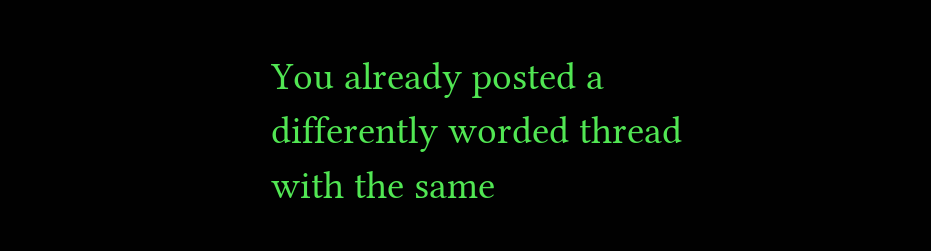You already posted a differently worded thread with the same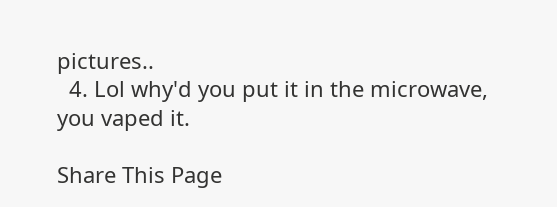pictures..
  4. Lol why'd you put it in the microwave, you vaped it.

Share This Page